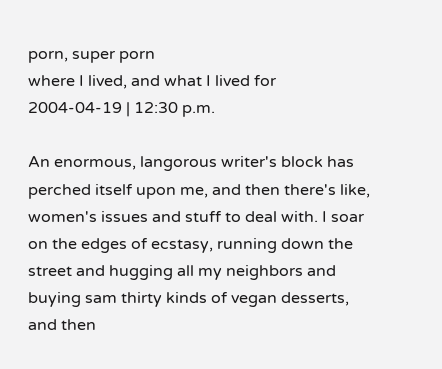porn, super porn
where I lived, and what I lived for
2004-04-19 | 12:30 p.m.

An enormous, langorous writer's block has perched itself upon me, and then there's like, women's issues and stuff to deal with. I soar on the edges of ecstasy, running down the street and hugging all my neighbors and buying sam thirty kinds of vegan desserts, and then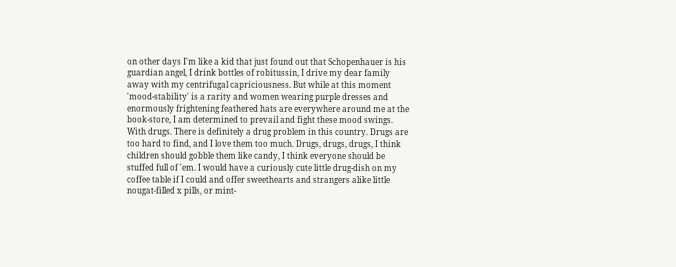on other days I'm like a kid that just found out that Schopenhauer is his guardian angel, I drink bottles of robitussin, I drive my dear family away with my centrifugal capriciousness. But while at this moment 'mood-stability' is a rarity and women wearing purple dresses and enormously frightening feathered hats are everywhere around me at the book-store, I am determined to prevail and fight these mood swings. With drugs. There is definitely a drug problem in this country. Drugs are too hard to find, and I love them too much. Drugs, drugs, drugs, I think children should gobble them like candy, I think everyone should be stuffed full of 'em. I would have a curiously cute little drug-dish on my coffee table if I could and offer sweethearts and strangers alike little nougat-filled x pills, or mint-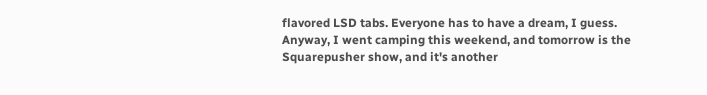flavored LSD tabs. Everyone has to have a dream, I guess. Anyway, I went camping this weekend, and tomorrow is the Squarepusher show, and it's another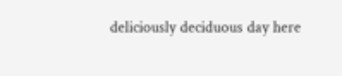deliciously deciduous day here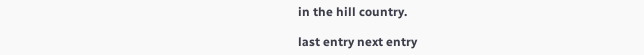in the hill country.

last entry next entry